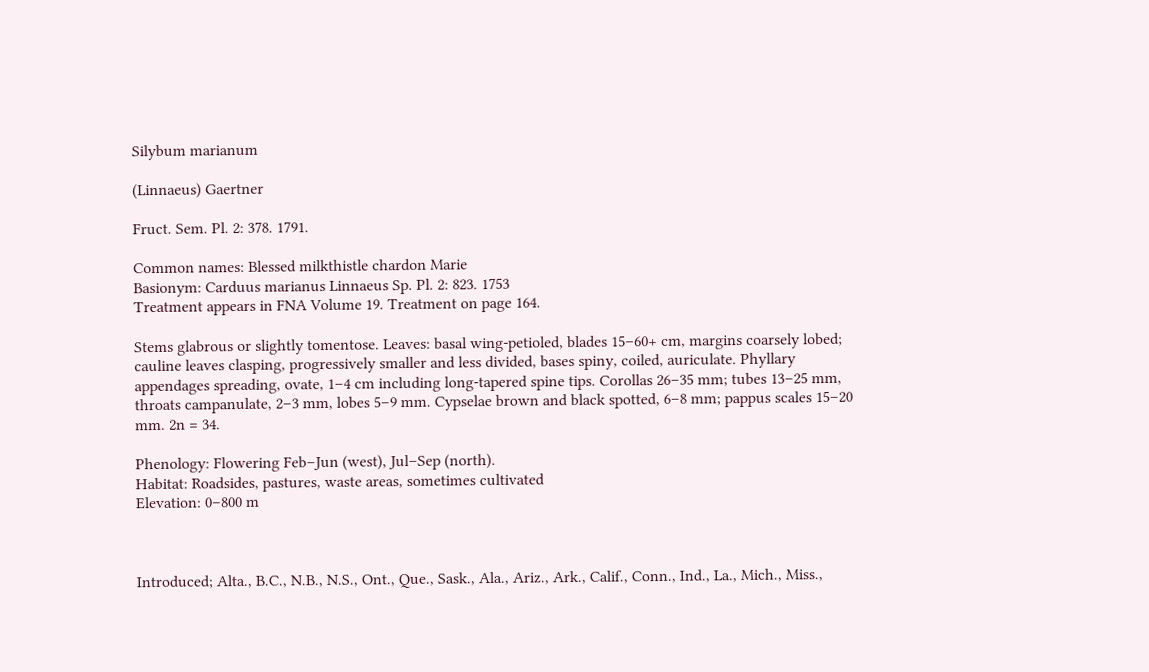Silybum marianum

(Linnaeus) Gaertner

Fruct. Sem. Pl. 2: 378. 1791.

Common names: Blessed milkthistle chardon Marie
Basionym: Carduus marianus Linnaeus Sp. Pl. 2: 823. 1753
Treatment appears in FNA Volume 19. Treatment on page 164.

Stems glabrous or slightly tomentose. Leaves: basal wing-petioled, blades 15–60+ cm, margins coarsely lobed; cauline leaves clasping, progressively smaller and less divided, bases spiny, coiled, auriculate. Phyllary appendages spreading, ovate, 1–4 cm including long-tapered spine tips. Corollas 26–35 mm; tubes 13–25 mm, throats campanulate, 2–3 mm, lobes 5–9 mm. Cypselae brown and black spotted, 6–8 mm; pappus scales 15–20 mm. 2n = 34.

Phenology: Flowering Feb–Jun (west), Jul–Sep (north).
Habitat: Roadsides, pastures, waste areas, sometimes cultivated
Elevation: 0–800 m



Introduced; Alta., B.C., N.B., N.S., Ont., Que., Sask., Ala., Ariz., Ark., Calif., Conn., Ind., La., Mich., Miss.,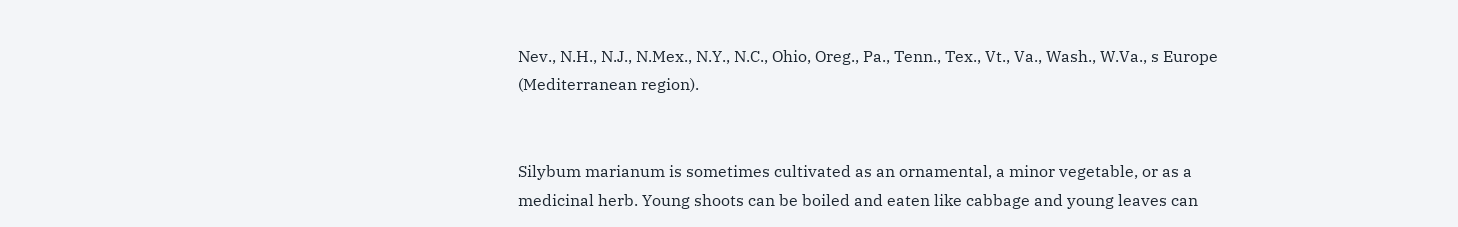Nev., N.H., N.J., N.Mex., N.Y., N.C., Ohio, Oreg., Pa., Tenn., Tex., Vt., Va., Wash., W.Va., s Europe (Mediterranean region).


Silybum marianum is sometimes cultivated as an ornamental, a minor vegetable, or as a medicinal herb. Young shoots can be boiled and eaten like cabbage and young leaves can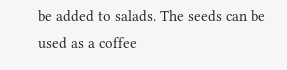be added to salads. The seeds can be used as a coffee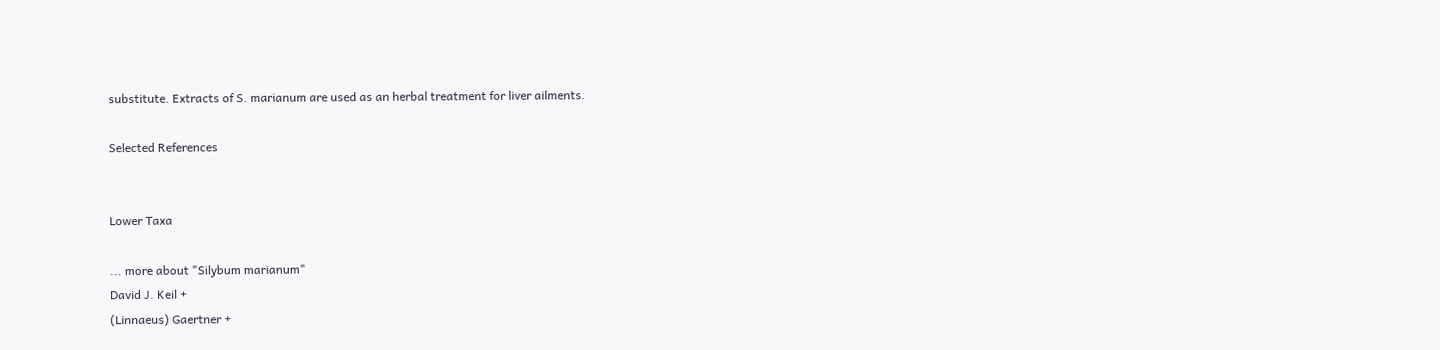substitute. Extracts of S. marianum are used as an herbal treatment for liver ailments.

Selected References


Lower Taxa

... more about "Silybum marianum"
David J. Keil +
(Linnaeus) Gaertner +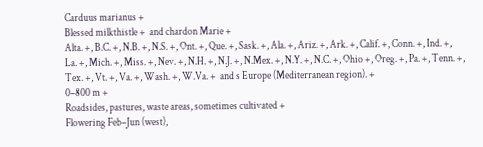Carduus marianus +
Blessed milkthistle +  and chardon Marie +
Alta. +, B.C. +, N.B. +, N.S. +, Ont. +, Que. +, Sask. +, Ala. +, Ariz. +, Ark. +, Calif. +, Conn. +, Ind. +, La. +, Mich. +, Miss. +, Nev. +, N.H. +, N.J. +, N.Mex. +, N.Y. +, N.C. +, Ohio +, Oreg. +, Pa. +, Tenn. +, Tex. +, Vt. +, Va. +, Wash. +, W.Va. +  and s Europe (Mediterranean region). +
0–800 m +
Roadsides, pastures, waste areas, sometimes cultivated +
Flowering Feb–Jun (west),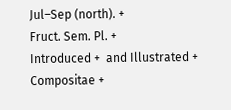Jul–Sep (north). +
Fruct. Sem. Pl. +
Introduced +  and Illustrated +
Compositae +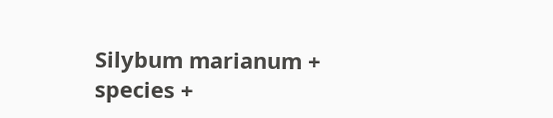Silybum marianum +
species +